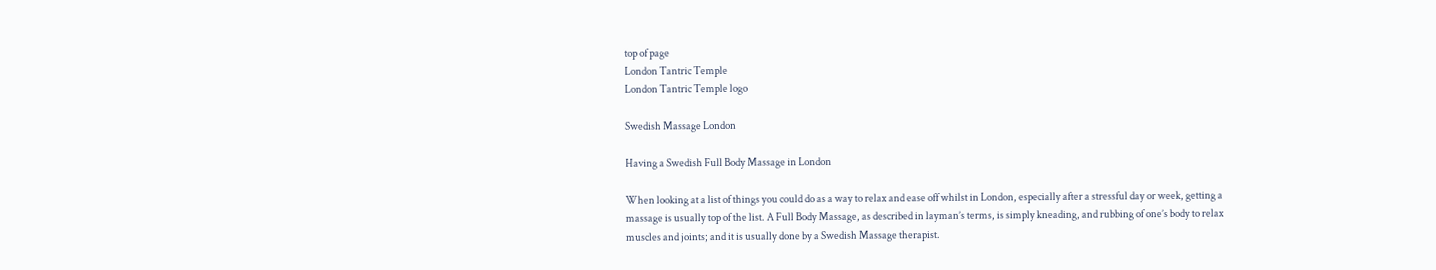top of page
London Tantric Temple
London Tantric Temple logo

Swedish Massage London

Having a Swedish Full Body Massage in London

When looking at a list of things you could do as a way to relax and ease off whilst in London, especially after a stressful day or week, getting a massage is usually top of the list. A Full Body Massage, as described in layman’s terms, is simply kneading, and rubbing of one’s body to relax muscles and joints; and it is usually done by a Swedish Massage therapist.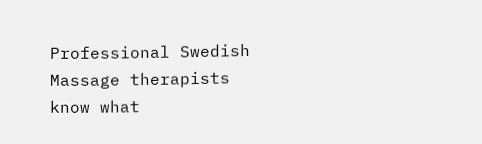Professional Swedish Massage therapists know what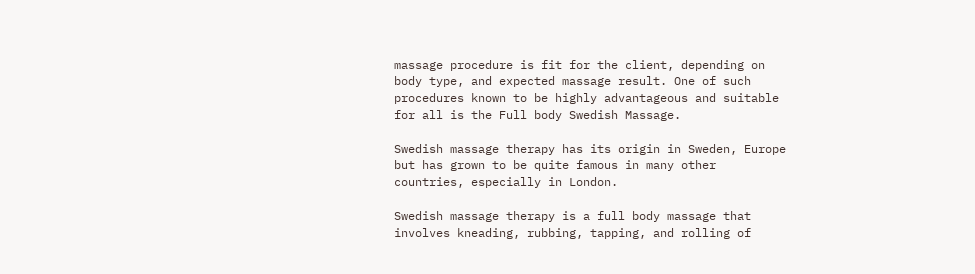massage procedure is fit for the client, depending on body type, and expected massage result. One of such procedures known to be highly advantageous and suitable for all is the Full body Swedish Massage.

Swedish massage therapy has its origin in Sweden, Europe but has grown to be quite famous in many other countries, especially in London.

Swedish massage therapy is a full body massage that involves kneading, rubbing, tapping, and rolling of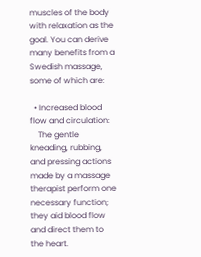muscles of the body with relaxation as the goal. You can derive many benefits from a Swedish massage, some of which are:

  • Increased blood flow and circulation:
    The gentle kneading, rubbing, and pressing actions made by a massage therapist perform one necessary function; they aid blood flow and direct them to the heart.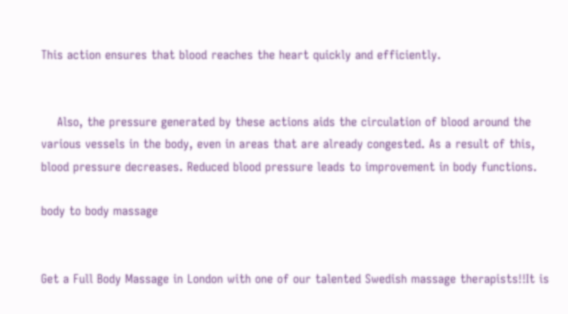This action ensures that blood reaches the heart quickly and efficiently.


    Also, the pressure generated by these actions aids the circulation of blood around the various vessels in the body, even in areas that are already congested. As a result of this, blood pressure decreases. Reduced blood pressure leads to improvement in body functions.

body to body massage


Get a Full Body Massage in London with one of our talented Swedish massage therapists!!It is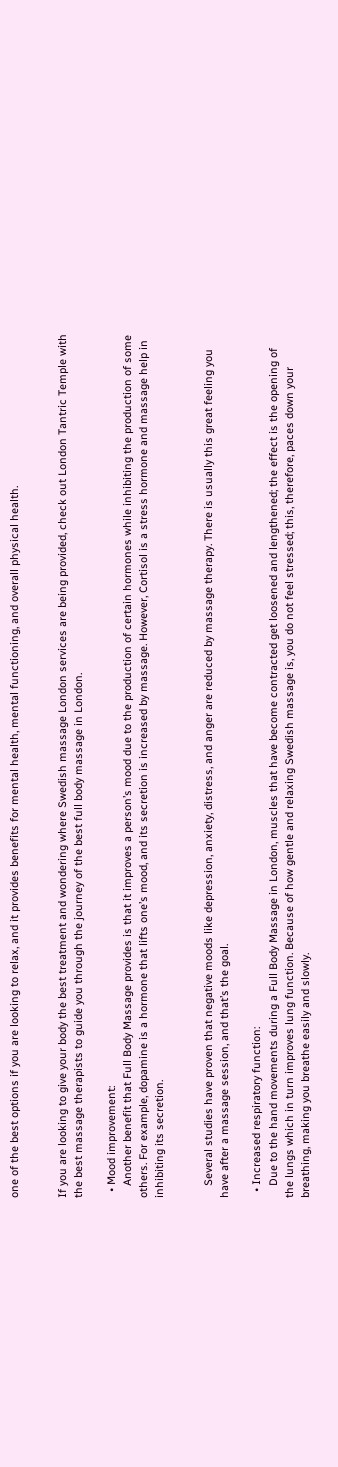one of the best options if you are looking to relax, and it provides benefits for mental health, mental functioning, and overall physical health.


If you are looking to give your body the best treatment and wondering where Swedish massage London services are being provided, check out London Tantric Temple with the best massage therapists to guide you through the journey of the best full body massage in London.

  • Mood improvement:
    Another benefit that Full Body Massage provides is that it improves a person’s mood due to the production of certain hormones while inhibiting the production of some others. For example, dopamine is a hormone that lifts one’s mood, and its secretion is increased by massage. However, Cortisol is a stress hormone and massage help in inhibiting its secretion.


    Several studies have proven that negative moods like depression, anxiety, distress, and anger are reduced by massage therapy. There is usually this great feeling you have after a massage session, and that’s the goal.

  • Increased respiratory function:
    Due to the hand movements during a Full Body Massage in London, muscles that have become contracted get loosened and lengthened; the effect is the opening of the lungs which in turn improves lung function. Because of how gentle and relaxing Swedish massage is, you do not feel stressed; this, therefore, paces down your breathing, making you breathe easily and slowly.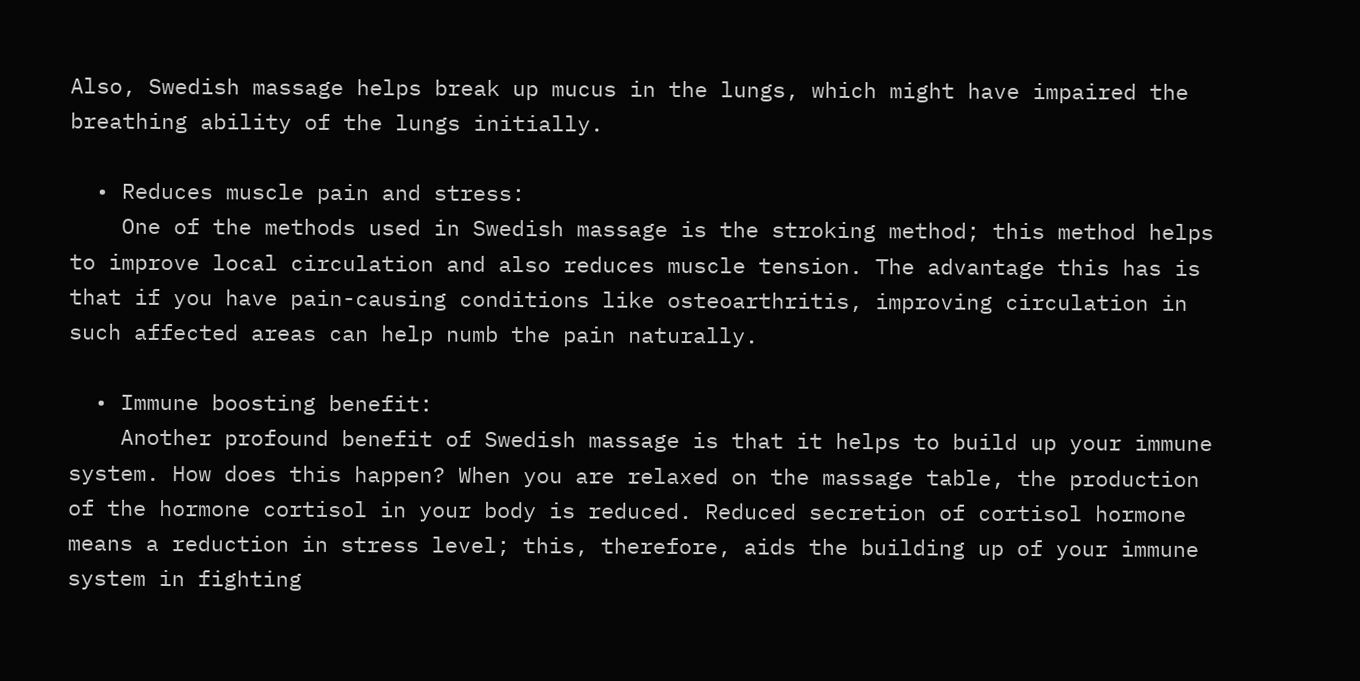Also, Swedish massage helps break up mucus in the lungs, which might have impaired the breathing ability of the lungs initially.

  • Reduces muscle pain and stress:
    One of the methods used in Swedish massage is the stroking method; this method helps to improve local circulation and also reduces muscle tension. The advantage this has is that if you have pain-causing conditions like osteoarthritis, improving circulation in such affected areas can help numb the pain naturally.

  • Immune boosting benefit:
    Another profound benefit of Swedish massage is that it helps to build up your immune system. How does this happen? When you are relaxed on the massage table, the production of the hormone cortisol in your body is reduced. Reduced secretion of cortisol hormone means a reduction in stress level; this, therefore, aids the building up of your immune system in fighting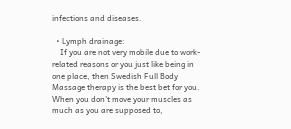infections and diseases.

  • Lymph drainage:
    If you are not very mobile due to work-related reasons or you just like being in one place, then Swedish Full Body Massage therapy is the best bet for you. When you don’t move your muscles as much as you are supposed to,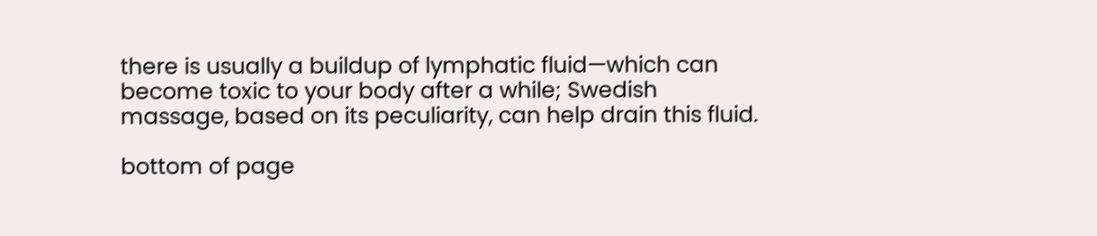there is usually a buildup of lymphatic fluid—which can become toxic to your body after a while; Swedish massage, based on its peculiarity, can help drain this fluid.

bottom of page